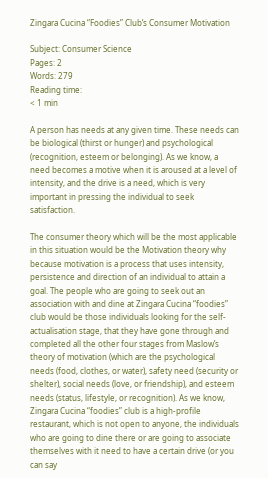Zingara Cucina “Foodies” Club’s Consumer Motivation

Subject: Consumer Science
Pages: 2
Words: 279
Reading time:
< 1 min

A person has needs at any given time. These needs can be biological (thirst or hunger) and psychological (recognition, esteem or belonging). As we know, a need becomes a motive when it is aroused at a level of intensity, and the drive is a need, which is very important in pressing the individual to seek satisfaction.

The consumer theory which will be the most applicable in this situation would be the Motivation theory why because motivation is a process that uses intensity, persistence and direction of an individual to attain a goal. The people who are going to seek out an association with and dine at Zingara Cucina “foodies” club would be those individuals looking for the self-actualisation stage, that they have gone through and completed all the other four stages from Maslow’s theory of motivation (which are the psychological needs (food, clothes, or water), safety need (security or shelter), social needs (love, or friendship), and esteem needs (status, lifestyle, or recognition). As we know, Zingara Cucina “foodies” club is a high-profile restaurant, which is not open to anyone, the individuals who are going to dine there or are going to associate themselves with it need to have a certain drive (or you can say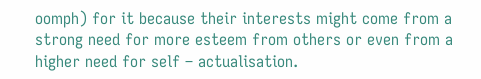oomph) for it because their interests might come from a strong need for more esteem from others or even from a higher need for self – actualisation.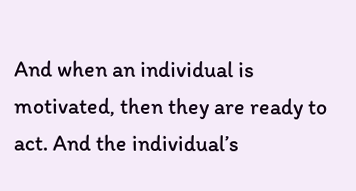And when an individual is motivated, then they are ready to act. And the individual’s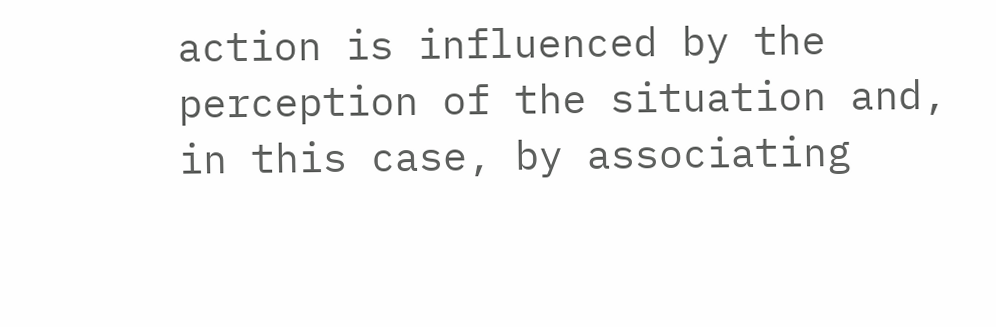action is influenced by the perception of the situation and, in this case, by associating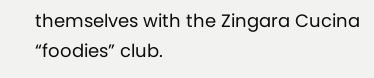themselves with the Zingara Cucina “foodies” club.